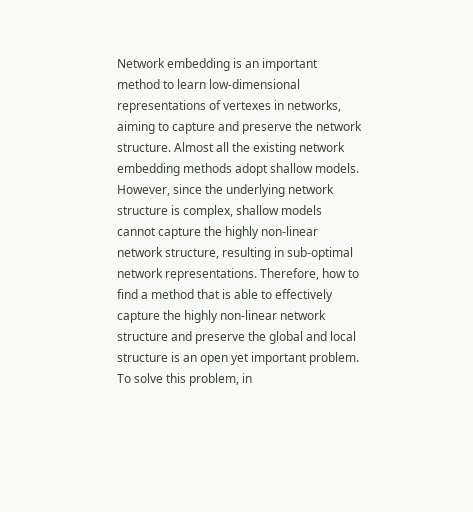Network embedding is an important method to learn low-dimensional representations of vertexes in networks, aiming to capture and preserve the network structure. Almost all the existing network embedding methods adopt shallow models. However, since the underlying network structure is complex, shallow models cannot capture the highly non-linear network structure, resulting in sub-optimal network representations. Therefore, how to find a method that is able to effectively capture the highly non-linear network structure and preserve the global and local structure is an open yet important problem. To solve this problem, in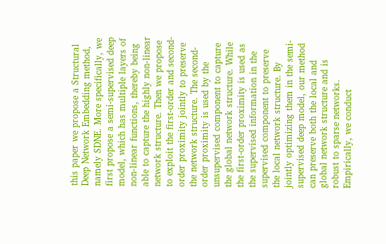this paper we propose a Structural Deep Network Embedding method, namely SDNE. More specifically, we first propose a semi-supervised deep model, which has multiple layers of non-linear functions, thereby being able to capture the highly non-linear network structure. Then we propose to exploit the first-order and second-order proximity jointly to preserve the network structure. The second-order proximity is used by the unsupervised component to capture the global network structure. While the first-order proximity is used as the supervised information in the supervised component to preserve the local network structure. By jointly optimizing them in the semi-supervised deep model, our method can preserve both the local and global network structure and is robust to sparse networks. Empirically, we conduct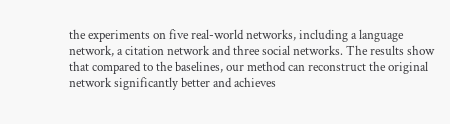the experiments on five real-world networks, including a language network, a citation network and three social networks. The results show that compared to the baselines, our method can reconstruct the original network significantly better and achieves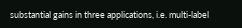substantial gains in three applications, i.e. multi-label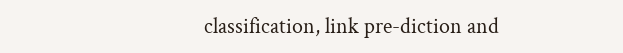classification, link pre-diction and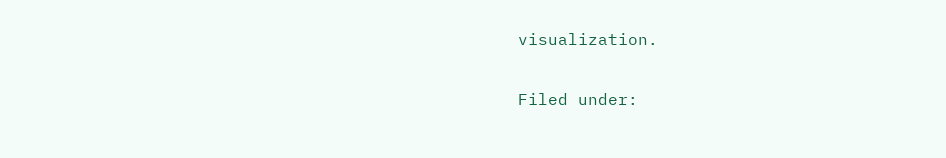visualization.

Filed under: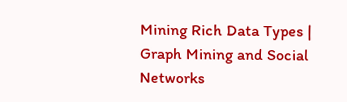Mining Rich Data Types | Graph Mining and Social Networks